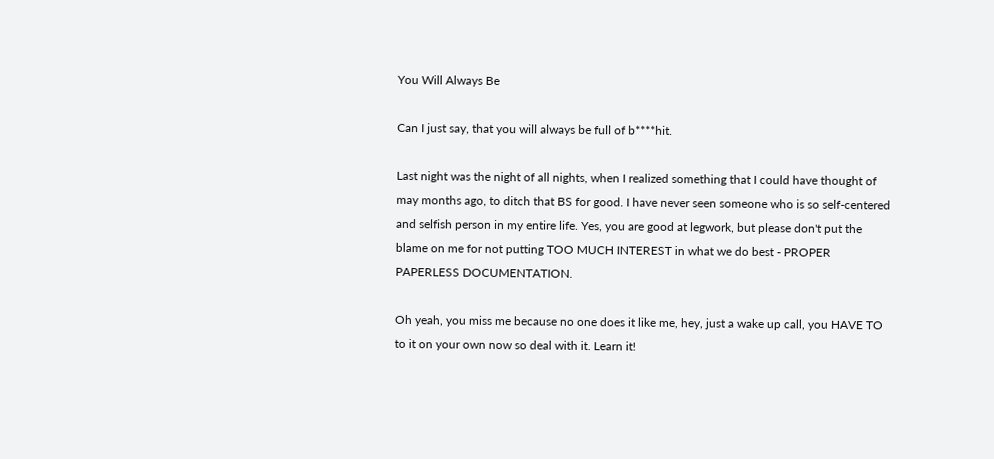You Will Always Be

Can I just say, that you will always be full of b****hit.

Last night was the night of all nights, when I realized something that I could have thought of may months ago, to ditch that BS for good. I have never seen someone who is so self-centered and selfish person in my entire life. Yes, you are good at legwork, but please don't put the blame on me for not putting TOO MUCH INTEREST in what we do best - PROPER PAPERLESS DOCUMENTATION.

Oh yeah, you miss me because no one does it like me, hey, just a wake up call, you HAVE TO to it on your own now so deal with it. Learn it!